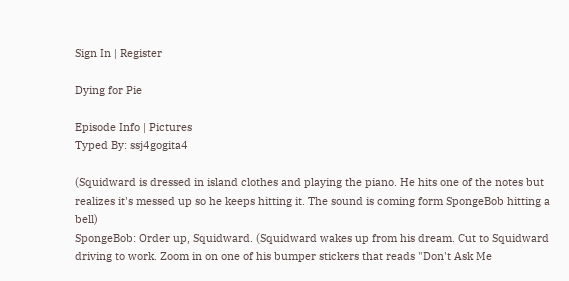Sign In | Register

Dying for Pie

Episode Info | Pictures
Typed By: ssj4gogita4

(Squidward is dressed in island clothes and playing the piano. He hits one of the notes but realizes it's messed up so he keeps hitting it. The sound is coming form SpongeBob hitting a bell)
SpongeBob: Order up, Squidward. (Squidward wakes up from his dream. Cut to Squidward driving to work. Zoom in on one of his bumper stickers that reads "Don't Ask Me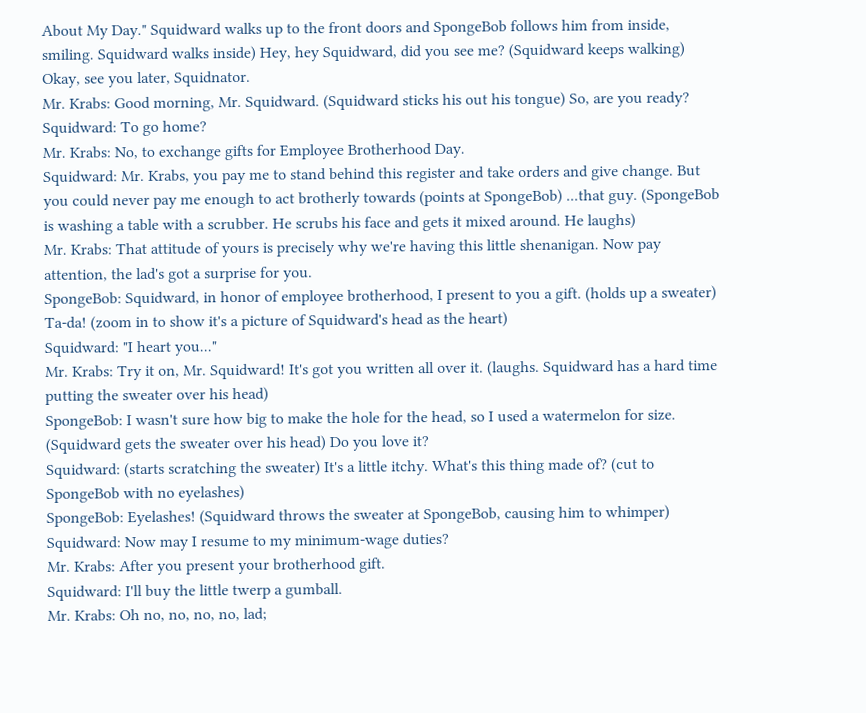About My Day." Squidward walks up to the front doors and SpongeBob follows him from inside, smiling. Squidward walks inside) Hey, hey Squidward, did you see me? (Squidward keeps walking) Okay, see you later, Squidnator.
Mr. Krabs: Good morning, Mr. Squidward. (Squidward sticks his out his tongue) So, are you ready?
Squidward: To go home?
Mr. Krabs: No, to exchange gifts for Employee Brotherhood Day.
Squidward: Mr. Krabs, you pay me to stand behind this register and take orders and give change. But you could never pay me enough to act brotherly towards (points at SpongeBob) ...that guy. (SpongeBob is washing a table with a scrubber. He scrubs his face and gets it mixed around. He laughs)
Mr. Krabs: That attitude of yours is precisely why we're having this little shenanigan. Now pay attention, the lad's got a surprise for you.
SpongeBob: Squidward, in honor of employee brotherhood, I present to you a gift. (holds up a sweater) Ta-da! (zoom in to show it's a picture of Squidward's head as the heart)
Squidward: "I heart you..."
Mr. Krabs: Try it on, Mr. Squidward! It's got you written all over it. (laughs. Squidward has a hard time putting the sweater over his head)
SpongeBob: I wasn't sure how big to make the hole for the head, so I used a watermelon for size. (Squidward gets the sweater over his head) Do you love it?
Squidward: (starts scratching the sweater) It's a little itchy. What's this thing made of? (cut to SpongeBob with no eyelashes)
SpongeBob: Eyelashes! (Squidward throws the sweater at SpongeBob, causing him to whimper)
Squidward: Now may I resume to my minimum-wage duties?
Mr. Krabs: After you present your brotherhood gift.
Squidward: I'll buy the little twerp a gumball.
Mr. Krabs: Oh no, no, no, no, lad;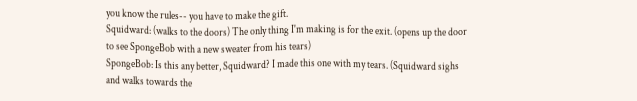you know the rules-- you have to make the gift.
Squidward: (walks to the doors) The only thing I'm making is for the exit. (opens up the door to see SpongeBob with a new sweater from his tears)
SpongeBob: Is this any better, Squidward? I made this one with my tears. (Squidward sighs and walks towards the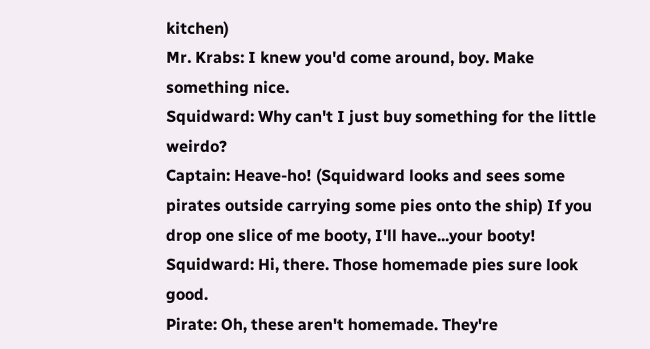kitchen)
Mr. Krabs: I knew you'd come around, boy. Make something nice.
Squidward: Why can't I just buy something for the little weirdo?
Captain: Heave-ho! (Squidward looks and sees some pirates outside carrying some pies onto the ship) If you drop one slice of me booty, I'll have...your booty!
Squidward: Hi, there. Those homemade pies sure look good.
Pirate: Oh, these aren't homemade. They're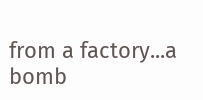from a factory...a bomb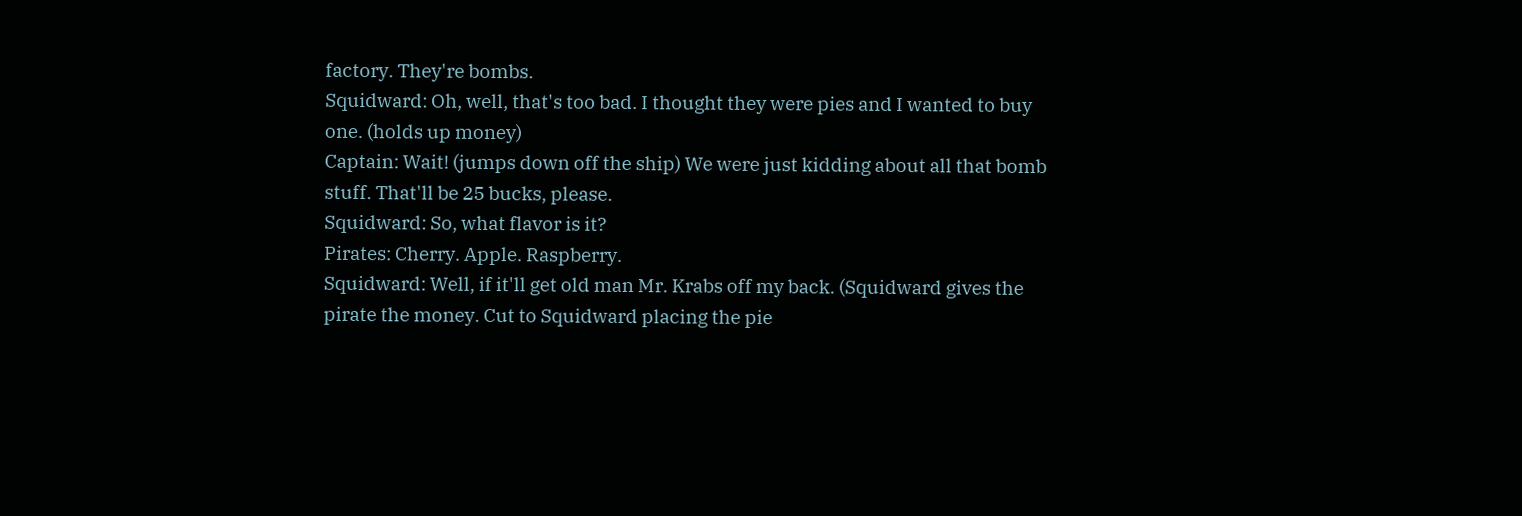factory. They're bombs.
Squidward: Oh, well, that's too bad. I thought they were pies and I wanted to buy one. (holds up money)
Captain: Wait! (jumps down off the ship) We were just kidding about all that bomb stuff. That'll be 25 bucks, please.
Squidward: So, what flavor is it?
Pirates: Cherry. Apple. Raspberry.
Squidward: Well, if it'll get old man Mr. Krabs off my back. (Squidward gives the pirate the money. Cut to Squidward placing the pie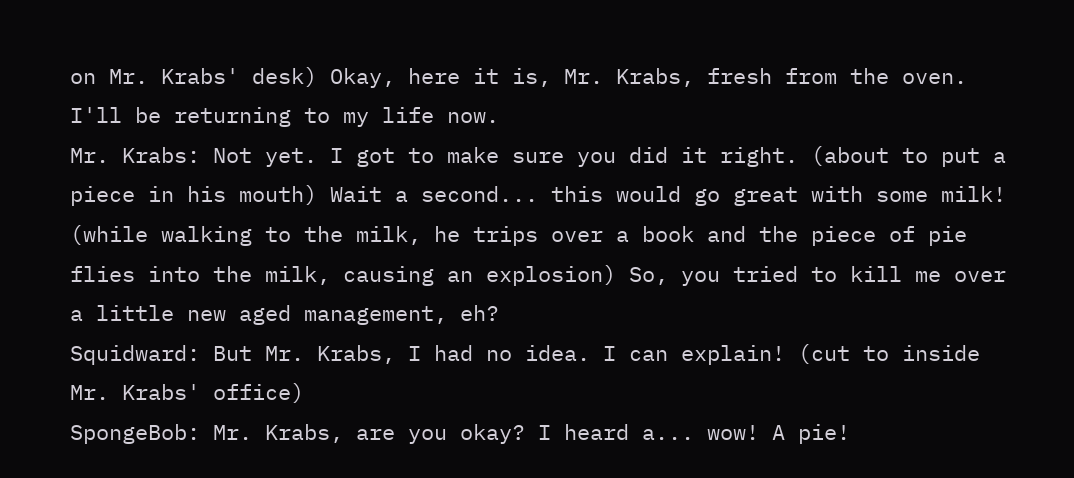on Mr. Krabs' desk) Okay, here it is, Mr. Krabs, fresh from the oven. I'll be returning to my life now.
Mr. Krabs: Not yet. I got to make sure you did it right. (about to put a piece in his mouth) Wait a second... this would go great with some milk! (while walking to the milk, he trips over a book and the piece of pie flies into the milk, causing an explosion) So, you tried to kill me over a little new aged management, eh?
Squidward: But Mr. Krabs, I had no idea. I can explain! (cut to inside Mr. Krabs' office)
SpongeBob: Mr. Krabs, are you okay? I heard a... wow! A pie!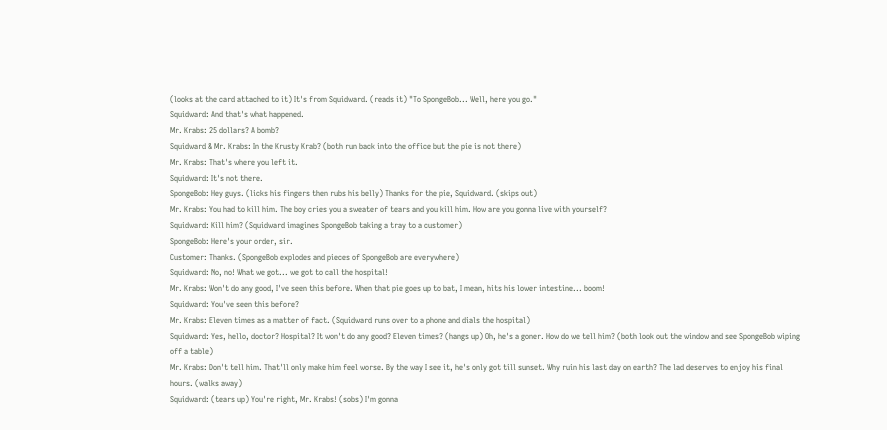(looks at the card attached to it) It's from Squidward. (reads it) "To SpongeBob... Well, here you go."
Squidward: And that's what happened.
Mr. Krabs: 25 dollars? A bomb?
Squidward & Mr. Krabs: In the Krusty Krab? (both run back into the office but the pie is not there)
Mr. Krabs: That's where you left it.
Squidward: It's not there.
SpongeBob: Hey guys. (licks his fingers then rubs his belly) Thanks for the pie, Squidward. (skips out)
Mr. Krabs: You had to kill him. The boy cries you a sweater of tears and you kill him. How are you gonna live with yourself?
Squidward: Kill him? (Squidward imagines SpongeBob taking a tray to a customer)
SpongeBob: Here's your order, sir.
Customer: Thanks. (SpongeBob explodes and pieces of SpongeBob are everywhere)
Squidward: No, no! What we got... we got to call the hospital!
Mr. Krabs: Won't do any good, I've seen this before. When that pie goes up to bat, I mean, hits his lower intestine... boom!
Squidward: You've seen this before?
Mr. Krabs: Eleven times as a matter of fact. (Squidward runs over to a phone and dials the hospital)
Squidward: Yes, hello, doctor? Hospital? It won't do any good? Eleven times? (hangs up) Oh, he's a goner. How do we tell him? (both look out the window and see SpongeBob wiping off a table)
Mr. Krabs: Don't tell him. That'll only make him feel worse. By the way I see it, he's only got till sunset. Why ruin his last day on earth? The lad deserves to enjoy his final hours. (walks away)
Squidward: (tears up) You're right, Mr. Krabs! (sobs) I'm gonna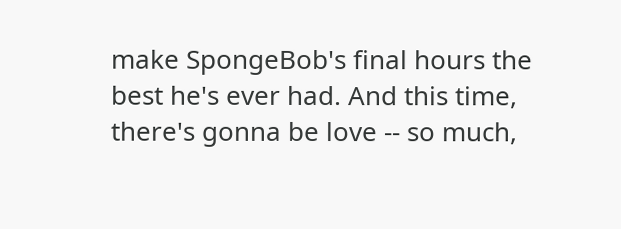make SpongeBob's final hours the best he's ever had. And this time, there's gonna be love -- so much,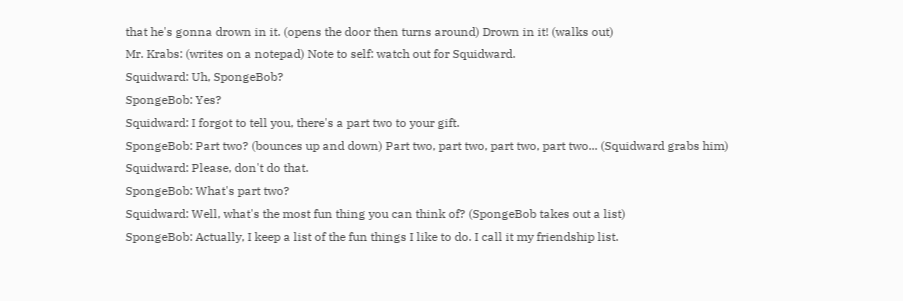that he's gonna drown in it. (opens the door then turns around) Drown in it! (walks out)
Mr. Krabs: (writes on a notepad) Note to self: watch out for Squidward.
Squidward: Uh, SpongeBob?
SpongeBob: Yes?
Squidward: I forgot to tell you, there's a part two to your gift.
SpongeBob: Part two? (bounces up and down) Part two, part two, part two, part two... (Squidward grabs him)
Squidward: Please, don't do that.
SpongeBob: What's part two?
Squidward: Well, what's the most fun thing you can think of? (SpongeBob takes out a list)
SpongeBob: Actually, I keep a list of the fun things I like to do. I call it my friendship list.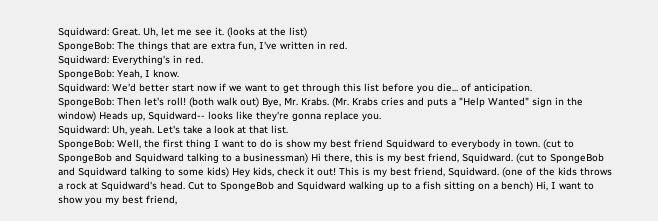Squidward: Great. Uh, let me see it. (looks at the list)
SpongeBob: The things that are extra fun, I've written in red.
Squidward: Everything's in red.
SpongeBob: Yeah, I know.
Squidward: We'd better start now if we want to get through this list before you die... of anticipation.
SpongeBob: Then let's roll! (both walk out) Bye, Mr. Krabs. (Mr. Krabs cries and puts a "Help Wanted" sign in the window) Heads up, Squidward-- looks like they're gonna replace you.
Squidward: Uh, yeah. Let's take a look at that list.
SpongeBob: Well, the first thing I want to do is show my best friend Squidward to everybody in town. (cut to SpongeBob and Squidward talking to a businessman) Hi there, this is my best friend, Squidward. (cut to SpongeBob and Squidward talking to some kids) Hey kids, check it out! This is my best friend, Squidward. (one of the kids throws a rock at Squidward's head. Cut to SpongeBob and Squidward walking up to a fish sitting on a bench) Hi, I want to show you my best friend,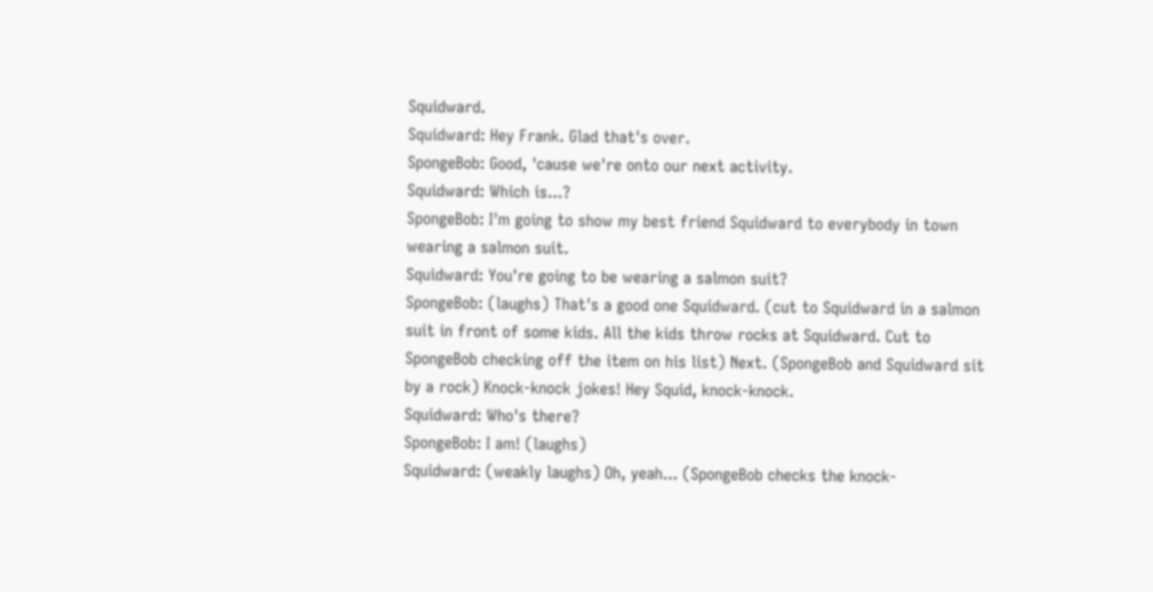Squidward.
Squidward: Hey Frank. Glad that's over.
SpongeBob: Good, 'cause we're onto our next activity.
Squidward: Which is...?
SpongeBob: I'm going to show my best friend Squidward to everybody in town wearing a salmon suit.
Squidward: You're going to be wearing a salmon suit?
SpongeBob: (laughs) That's a good one Squidward. (cut to Squidward in a salmon suit in front of some kids. All the kids throw rocks at Squidward. Cut to SpongeBob checking off the item on his list) Next. (SpongeBob and Squidward sit by a rock) Knock-knock jokes! Hey Squid, knock-knock.
Squidward: Who's there?
SpongeBob: I am! (laughs)
Squidward: (weakly laughs) Oh, yeah... (SpongeBob checks the knock-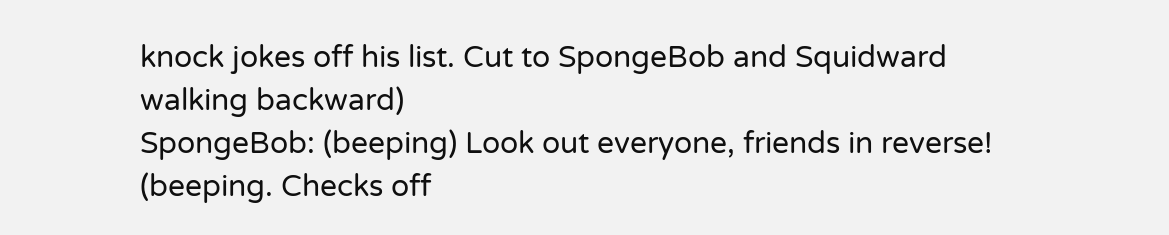knock jokes off his list. Cut to SpongeBob and Squidward walking backward)
SpongeBob: (beeping) Look out everyone, friends in reverse! (beeping. Checks off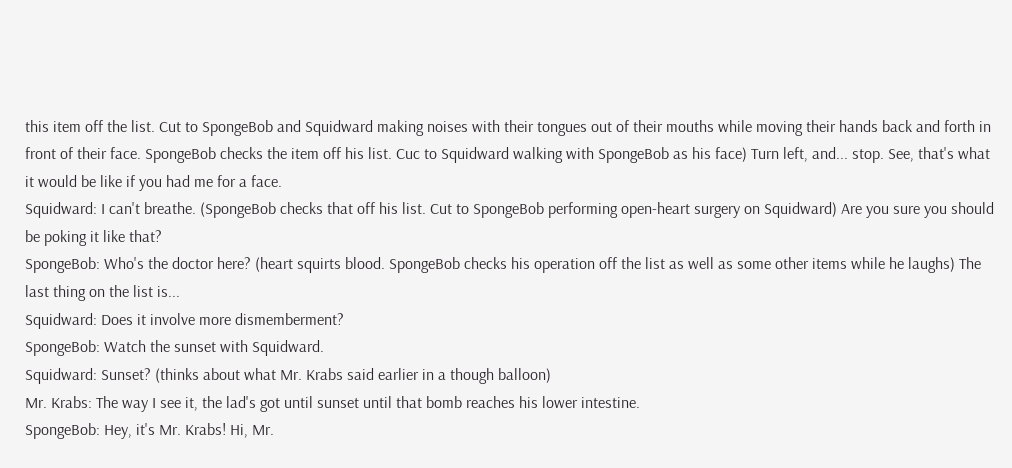this item off the list. Cut to SpongeBob and Squidward making noises with their tongues out of their mouths while moving their hands back and forth in front of their face. SpongeBob checks the item off his list. Cuc to Squidward walking with SpongeBob as his face) Turn left, and... stop. See, that's what it would be like if you had me for a face.
Squidward: I can't breathe. (SpongeBob checks that off his list. Cut to SpongeBob performing open-heart surgery on Squidward) Are you sure you should be poking it like that?
SpongeBob: Who's the doctor here? (heart squirts blood. SpongeBob checks his operation off the list as well as some other items while he laughs) The last thing on the list is...
Squidward: Does it involve more dismemberment?
SpongeBob: Watch the sunset with Squidward.
Squidward: Sunset? (thinks about what Mr. Krabs said earlier in a though balloon)
Mr. Krabs: The way I see it, the lad's got until sunset until that bomb reaches his lower intestine.
SpongeBob: Hey, it's Mr. Krabs! Hi, Mr.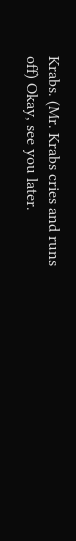Krabs. (Mr. Krabs cries and runs off) Okay, see you later.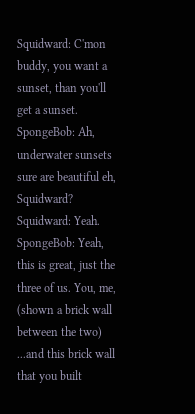Squidward: C'mon buddy, you want a sunset, than you'll get a sunset.
SpongeBob: Ah, underwater sunsets sure are beautiful eh, Squidward?
Squidward: Yeah.
SpongeBob: Yeah, this is great, just the three of us. You, me, (shown a brick wall between the two) ...and this brick wall that you built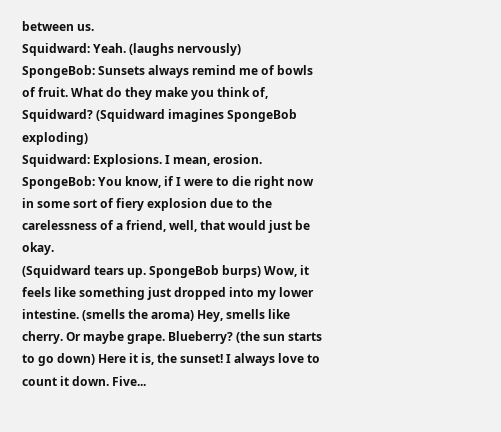between us.
Squidward: Yeah. (laughs nervously)
SpongeBob: Sunsets always remind me of bowls of fruit. What do they make you think of, Squidward? (Squidward imagines SpongeBob exploding)
Squidward: Explosions. I mean, erosion.
SpongeBob: You know, if I were to die right now in some sort of fiery explosion due to the carelessness of a friend, well, that would just be okay.
(Squidward tears up. SpongeBob burps) Wow, it feels like something just dropped into my lower intestine. (smells the aroma) Hey, smells like cherry. Or maybe grape. Blueberry? (the sun starts to go down) Here it is, the sunset! I always love to count it down. Five...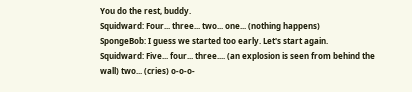You do the rest, buddy.
Squidward: Four... three... two... one... (nothing happens)
SpongeBob: I guess we started too early. Let's start again.
Squidward: Five... four... three.... (an explosion is seen from behind the wall) two... (cries) o-o-o-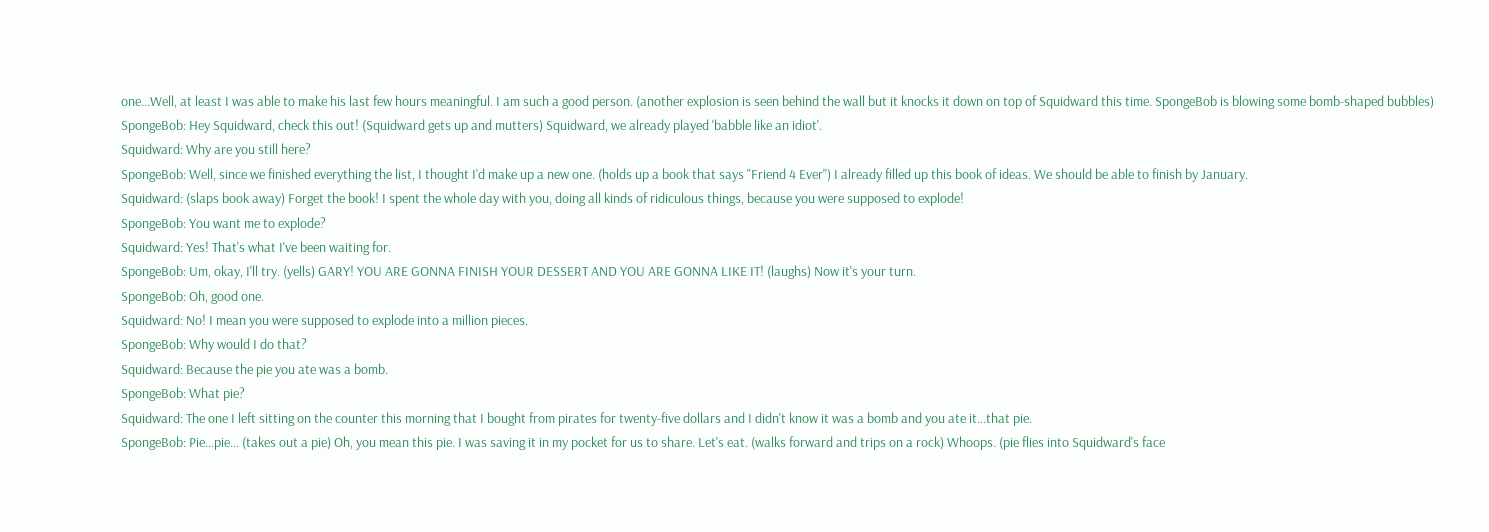one...Well, at least I was able to make his last few hours meaningful. I am such a good person. (another explosion is seen behind the wall but it knocks it down on top of Squidward this time. SpongeBob is blowing some bomb-shaped bubbles)
SpongeBob: Hey Squidward, check this out! (Squidward gets up and mutters) Squidward, we already played 'babble like an idiot'.
Squidward: Why are you still here?
SpongeBob: Well, since we finished everything the list, I thought I'd make up a new one. (holds up a book that says "Friend 4 Ever") I already filled up this book of ideas. We should be able to finish by January.
Squidward: (slaps book away) Forget the book! I spent the whole day with you, doing all kinds of ridiculous things, because you were supposed to explode!
SpongeBob: You want me to explode?
Squidward: Yes! That's what I've been waiting for.
SpongeBob: Um, okay, I'll try. (yells) GARY! YOU ARE GONNA FINISH YOUR DESSERT AND YOU ARE GONNA LIKE IT! (laughs) Now it's your turn.
SpongeBob: Oh, good one.
Squidward: No! I mean you were supposed to explode into a million pieces.
SpongeBob: Why would I do that?
Squidward: Because the pie you ate was a bomb.
SpongeBob: What pie?
Squidward: The one I left sitting on the counter this morning that I bought from pirates for twenty-five dollars and I didn't know it was a bomb and you ate it...that pie.
SpongeBob: Pie...pie... (takes out a pie) Oh, you mean this pie. I was saving it in my pocket for us to share. Let's eat. (walks forward and trips on a rock) Whoops. (pie flies into Squidward's face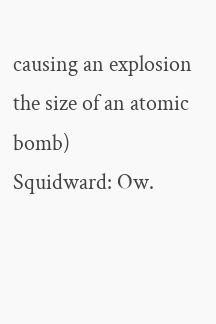causing an explosion the size of an atomic bomb)
Squidward: Ow.